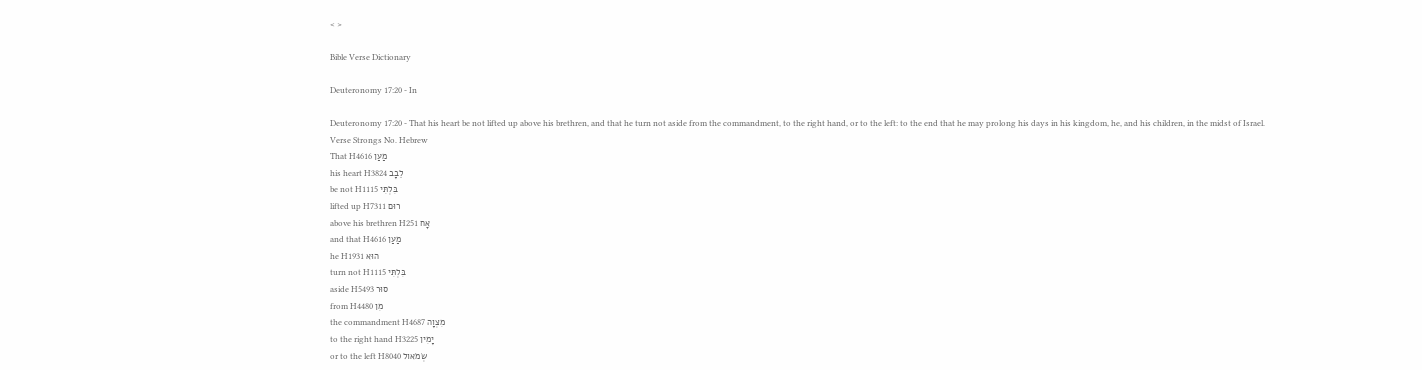< >

Bible Verse Dictionary

Deuteronomy 17:20 - In

Deuteronomy 17:20 - That his heart be not lifted up above his brethren, and that he turn not aside from the commandment, to the right hand, or to the left: to the end that he may prolong his days in his kingdom, he, and his children, in the midst of Israel.
Verse Strongs No. Hebrew
That H4616 מַעַן
his heart H3824 לֵבָב
be not H1115 בִּלְתִּי
lifted up H7311 רוּם
above his brethren H251 אָח
and that H4616 מַעַן
he H1931 הוּא
turn not H1115 בִּלְתִּי
aside H5493 סוּר
from H4480 מִן
the commandment H4687 מִצְוָה
to the right hand H3225 יָמִין
or to the left H8040 שְׂמֹאול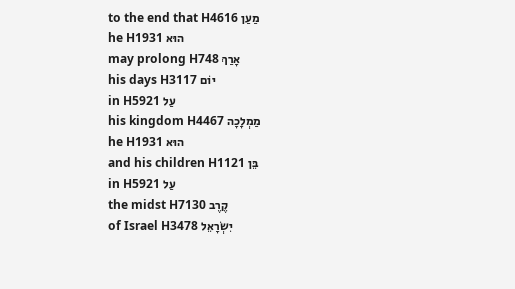to the end that H4616 מַעַן
he H1931 הוּא
may prolong H748 אָרַךְ
his days H3117 יוֹם
in H5921 עַל
his kingdom H4467 מַמְלָכָה
he H1931 הוּא
and his children H1121 בֵּן
in H5921 עַל
the midst H7130 קֶרֶב
of Israel H3478 יִשְׂרָאֵל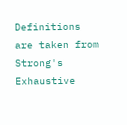Definitions are taken from Strong's Exhaustive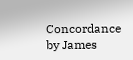Concordance
by James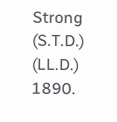Strong (S.T.D.) (LL.D.) 1890.